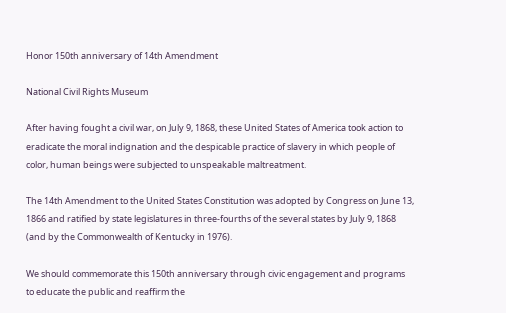Honor 150th anniversary of 14th Amendment

National Civil Rights Museum

After having fought a civil war, on July 9, 1868, these United States of America took action to eradicate the moral indignation and the despicable practice of slavery in which people of color, human beings were subjected to unspeakable maltreatment.

The 14th Amendment to the United States Constitution was adopted by Congress on June 13, 1866 and ratified by state legislatures in three-fourths of the several states by July 9, 1868 (and by the Commonwealth of Kentucky in 1976).

We should commemorate this 150th anniversary through civic engagement and programs to educate the public and reaffirm the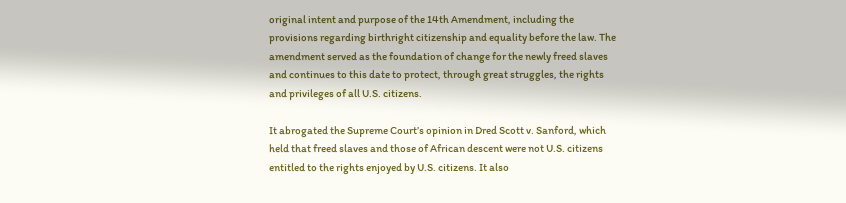original intent and purpose of the 14th Amendment, including the provisions regarding birthright citizenship and equality before the law. The amendment served as the foundation of change for the newly freed slaves and continues to this date to protect, through great struggles, the rights and privileges of all U.S. citizens.

It abrogated the Supreme Court’s opinion in Dred Scott v. Sanford, which held that freed slaves and those of African descent were not U.S. citizens entitled to the rights enjoyed by U.S. citizens. It also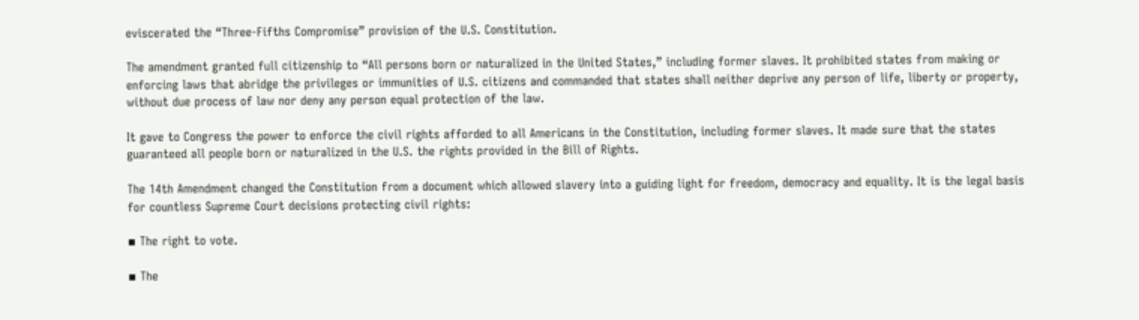eviscerated the “Three-Fifths Compromise” provision of the U.S. Constitution.

The amendment granted full citizenship to “All persons born or naturalized in the United States,” including former slaves. It prohibited states from making or enforcing laws that abridge the privileges or immunities of U.S. citizens and commanded that states shall neither deprive any person of life, liberty or property, without due process of law nor deny any person equal protection of the law.

It gave to Congress the power to enforce the civil rights afforded to all Americans in the Constitution, including former slaves. It made sure that the states guaranteed all people born or naturalized in the U.S. the rights provided in the Bill of Rights.

The 14th Amendment changed the Constitution from a document which allowed slavery into a guiding light for freedom, democracy and equality. It is the legal basis for countless Supreme Court decisions protecting civil rights:

▪ The right to vote.

▪ The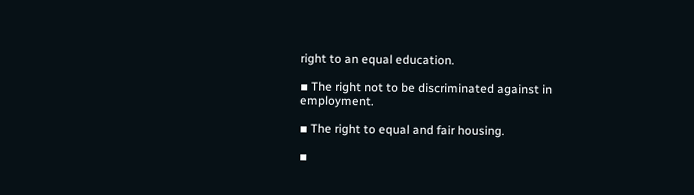right to an equal education.

▪ The right not to be discriminated against in employment.

▪ The right to equal and fair housing.

▪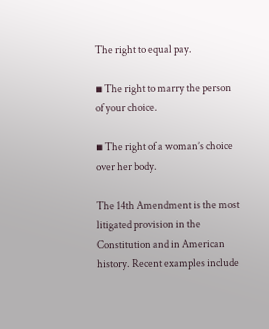The right to equal pay.

▪ The right to marry the person of your choice.

▪ The right of a woman’s choice over her body.

The 14th Amendment is the most litigated provision in the Constitution and in American history. Recent examples include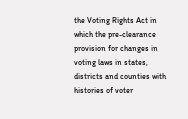the Voting Rights Act in which the pre-clearance provision for changes in voting laws in states, districts and counties with histories of voter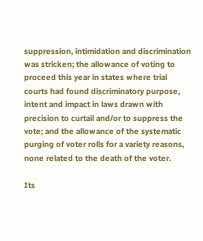suppression, intimidation and discrimination was stricken; the allowance of voting to proceed this year in states where trial courts had found discriminatory purpose, intent and impact in laws drawn with precision to curtail and/or to suppress the vote; and the allowance of the systematic purging of voter rolls for a variety reasons, none related to the death of the voter.

Its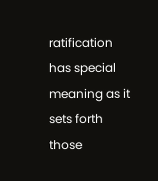ratification has special meaning as it sets forth those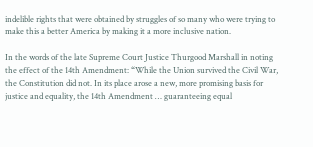indelible rights that were obtained by struggles of so many who were trying to make this a better America by making it a more inclusive nation.

In the words of the late Supreme Court Justice Thurgood Marshall in noting the effect of the 14th Amendment: “While the Union survived the Civil War, the Constitution did not. In its place arose a new, more promising basis for justice and equality, the 14th Amendment … guaranteeing equal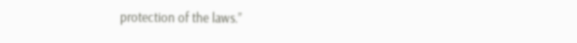protection of the laws.”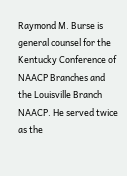Raymond M. Burse is general counsel for the Kentucky Conference of NAACP Branches and the Louisville Branch NAACP. He served twice as the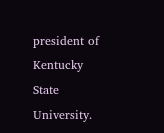president of Kentucky State University.